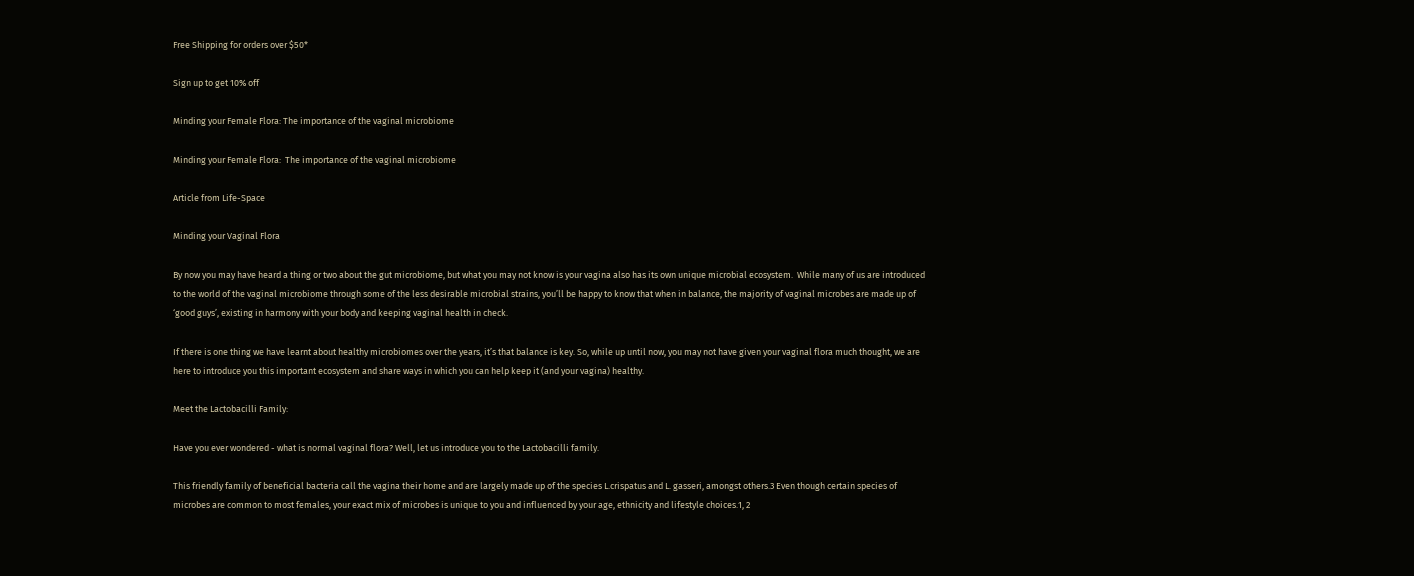Free Shipping for orders over $50*

Sign up to get 10% off

Minding your Female Flora: The importance of the vaginal microbiome

Minding your Female Flora:  The importance of the vaginal microbiome

Article from Life-Space

Minding your Vaginal Flora

By now you may have heard a thing or two about the gut microbiome, but what you may not know is your vagina also has its own unique microbial ecosystem.  While many of us are introduced to the world of the vaginal microbiome through some of the less desirable microbial strains, you’ll be happy to know that when in balance, the majority of vaginal microbes are made up of ‘good guys’, existing in harmony with your body and keeping vaginal health in check.

If there is one thing we have learnt about healthy microbiomes over the years, it’s that balance is key. So, while up until now, you may not have given your vaginal flora much thought, we are here to introduce you this important ecosystem and share ways in which you can help keep it (and your vagina) healthy.

Meet the Lactobacilli Family:

Have you ever wondered - what is normal vaginal flora? Well, let us introduce you to the Lactobacilli family.

This friendly family of beneficial bacteria call the vagina their home and are largely made up of the species L.crispatus and L. gasseri, amongst others.3 Even though certain species of microbes are common to most females, your exact mix of microbes is unique to you and influenced by your age, ethnicity and lifestyle choices.1, 2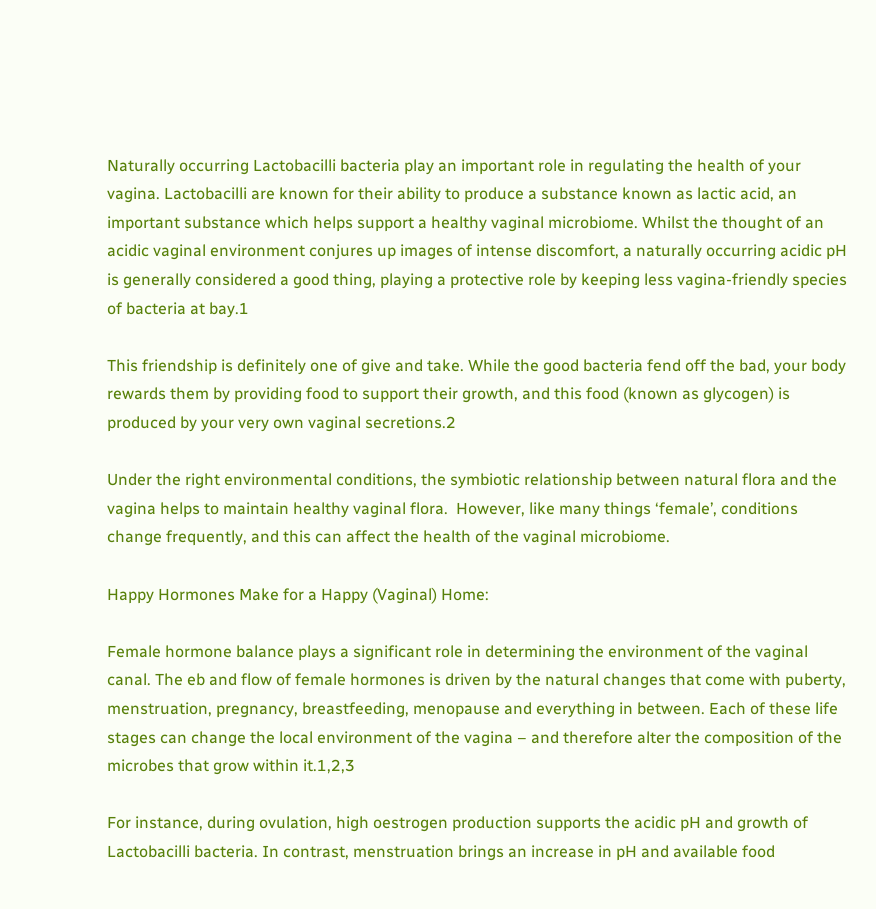Naturally occurring Lactobacilli bacteria play an important role in regulating the health of your vagina. Lactobacilli are known for their ability to produce a substance known as lactic acid, an important substance which helps support a healthy vaginal microbiome. Whilst the thought of an acidic vaginal environment conjures up images of intense discomfort, a naturally occurring acidic pH is generally considered a good thing, playing a protective role by keeping less vagina-friendly species of bacteria at bay.1

This friendship is definitely one of give and take. While the good bacteria fend off the bad, your body rewards them by providing food to support their growth, and this food (known as glycogen) is produced by your very own vaginal secretions.2

Under the right environmental conditions, the symbiotic relationship between natural flora and the vagina helps to maintain healthy vaginal flora.  However, like many things ‘female’, conditions change frequently, and this can affect the health of the vaginal microbiome.

Happy Hormones Make for a Happy (Vaginal) Home:

Female hormone balance plays a significant role in determining the environment of the vaginal canal. The eb and flow of female hormones is driven by the natural changes that come with puberty, menstruation, pregnancy, breastfeeding, menopause and everything in between. Each of these life stages can change the local environment of the vagina – and therefore alter the composition of the microbes that grow within it.1,2,3

For instance, during ovulation, high oestrogen production supports the acidic pH and growth of Lactobacilli bacteria. In contrast, menstruation brings an increase in pH and available food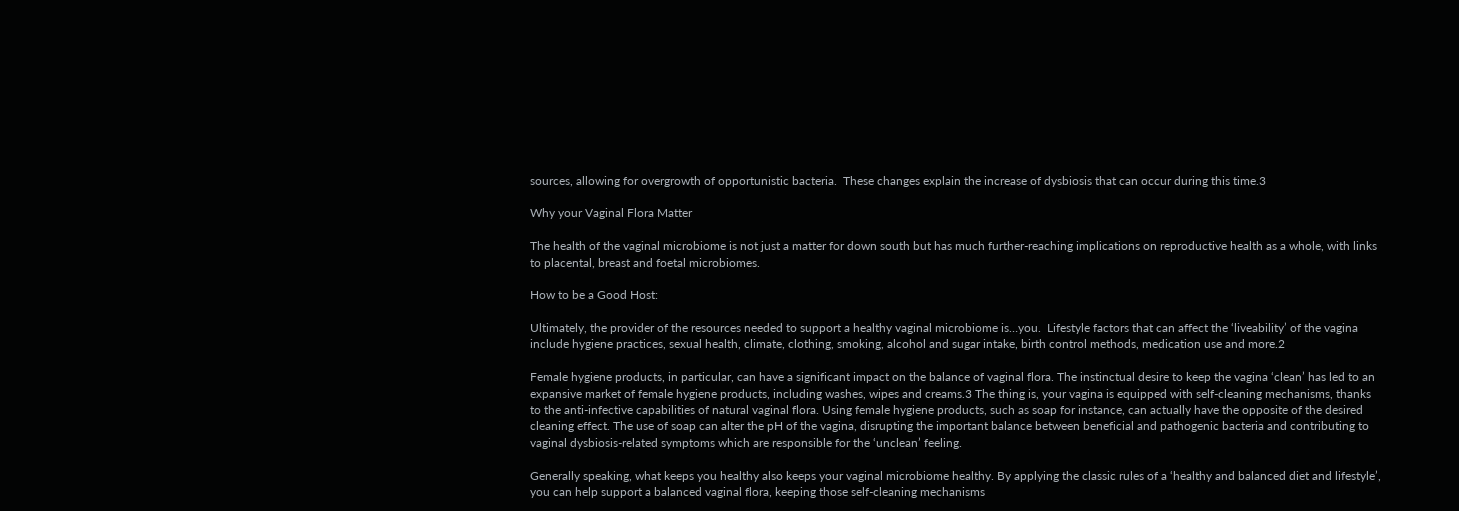sources, allowing for overgrowth of opportunistic bacteria.  These changes explain the increase of dysbiosis that can occur during this time.3

Why your Vaginal Flora Matter

The health of the vaginal microbiome is not just a matter for down south but has much further-reaching implications on reproductive health as a whole, with links to placental, breast and foetal microbiomes.

How to be a Good Host:

Ultimately, the provider of the resources needed to support a healthy vaginal microbiome is…you.  Lifestyle factors that can affect the ‘liveability’ of the vagina include hygiene practices, sexual health, climate, clothing, smoking, alcohol and sugar intake, birth control methods, medication use and more.2

Female hygiene products, in particular, can have a significant impact on the balance of vaginal flora. The instinctual desire to keep the vagina ‘clean’ has led to an expansive market of female hygiene products, including washes, wipes and creams.3 The thing is, your vagina is equipped with self-cleaning mechanisms, thanks to the anti-infective capabilities of natural vaginal flora. Using female hygiene products, such as soap for instance, can actually have the opposite of the desired cleaning effect. The use of soap can alter the pH of the vagina, disrupting the important balance between beneficial and pathogenic bacteria and contributing to vaginal dysbiosis-related symptoms which are responsible for the ‘unclean’ feeling.

Generally speaking, what keeps you healthy also keeps your vaginal microbiome healthy. By applying the classic rules of a ‘healthy and balanced diet and lifestyle’, you can help support a balanced vaginal flora, keeping those self-cleaning mechanisms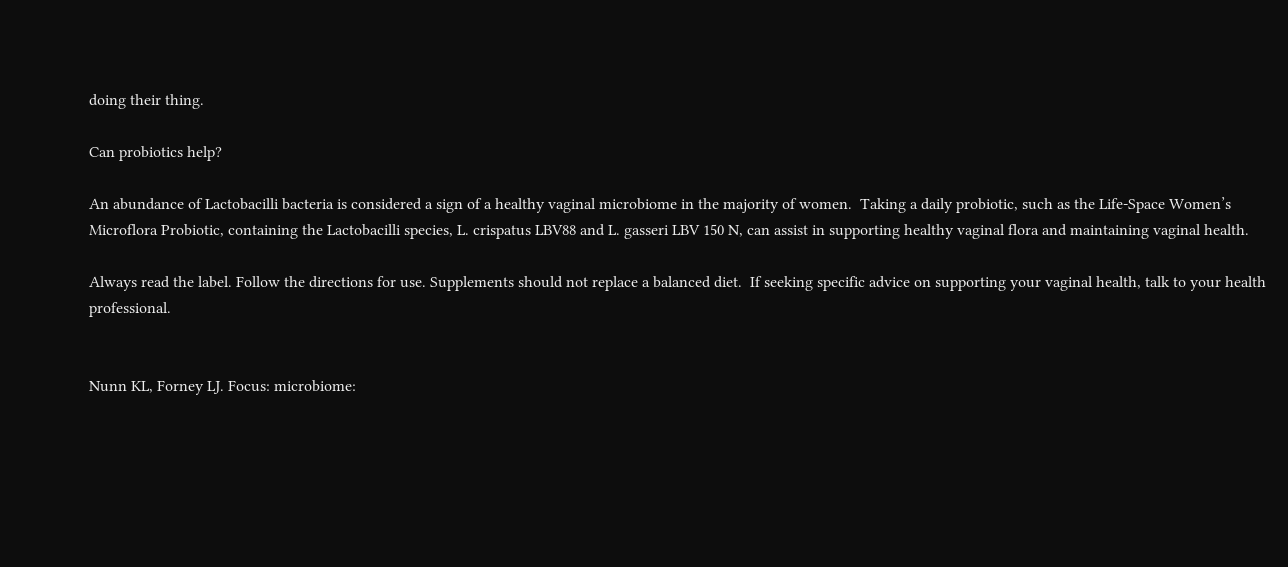doing their thing.

Can probiotics help?

An abundance of Lactobacilli bacteria is considered a sign of a healthy vaginal microbiome in the majority of women.  Taking a daily probiotic, such as the Life-Space Women’s Microflora Probiotic, containing the Lactobacilli species, L. crispatus LBV88 and L. gasseri LBV 150 N, can assist in supporting healthy vaginal flora and maintaining vaginal health.

Always read the label. Follow the directions for use. Supplements should not replace a balanced diet.  If seeking specific advice on supporting your vaginal health, talk to your health professional.


Nunn KL, Forney LJ. Focus: microbiome: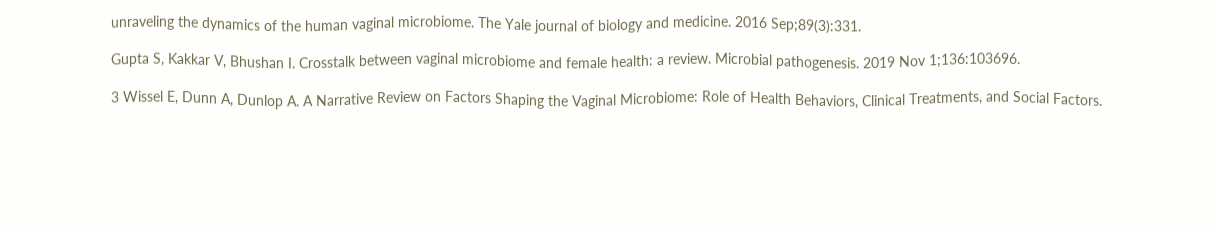unraveling the dynamics of the human vaginal microbiome. The Yale journal of biology and medicine. 2016 Sep;89(3):331.

Gupta S, Kakkar V, Bhushan I. Crosstalk between vaginal microbiome and female health: a review. Microbial pathogenesis. 2019 Nov 1;136:103696.

3 Wissel E, Dunn A, Dunlop A. A Narrative Review on Factors Shaping the Vaginal Microbiome: Role of Health Behaviors, Clinical Treatments, and Social Factors.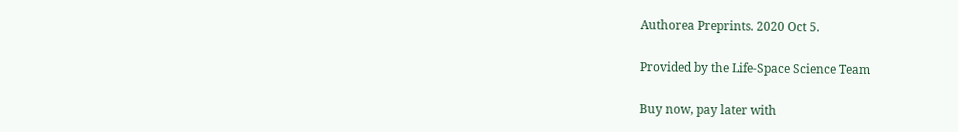Authorea Preprints. 2020 Oct 5.

Provided by the Life-Space Science Team

Buy now, pay later with